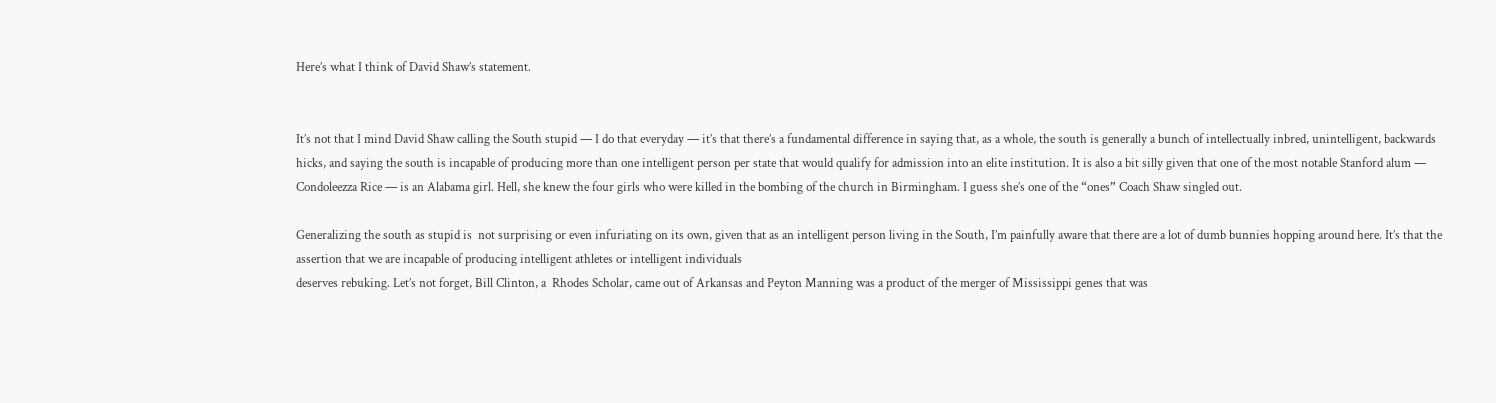Here’s what I think of David Shaw’s statement.


It’s not that I mind David Shaw calling the South stupid — I do that everyday — it’s that there’s a fundamental difference in saying that, as a whole, the south is generally a bunch of intellectually inbred, unintelligent, backwards hicks, and saying the south is incapable of producing more than one intelligent person per state that would qualify for admission into an elite institution. It is also a bit silly given that one of the most notable Stanford alum — Condoleezza Rice — is an Alabama girl. Hell, she knew the four girls who were killed in the bombing of the church in Birmingham. I guess she’s one of the “ones” Coach Shaw singled out.

Generalizing the south as stupid is  not surprising or even infuriating on its own, given that as an intelligent person living in the South, I’m painfully aware that there are a lot of dumb bunnies hopping around here. It’s that the assertion that we are incapable of producing intelligent athletes or intelligent individuals
deserves rebuking. Let’s not forget, Bill Clinton, a  Rhodes Scholar, came out of Arkansas and Peyton Manning was a product of the merger of Mississippi genes that was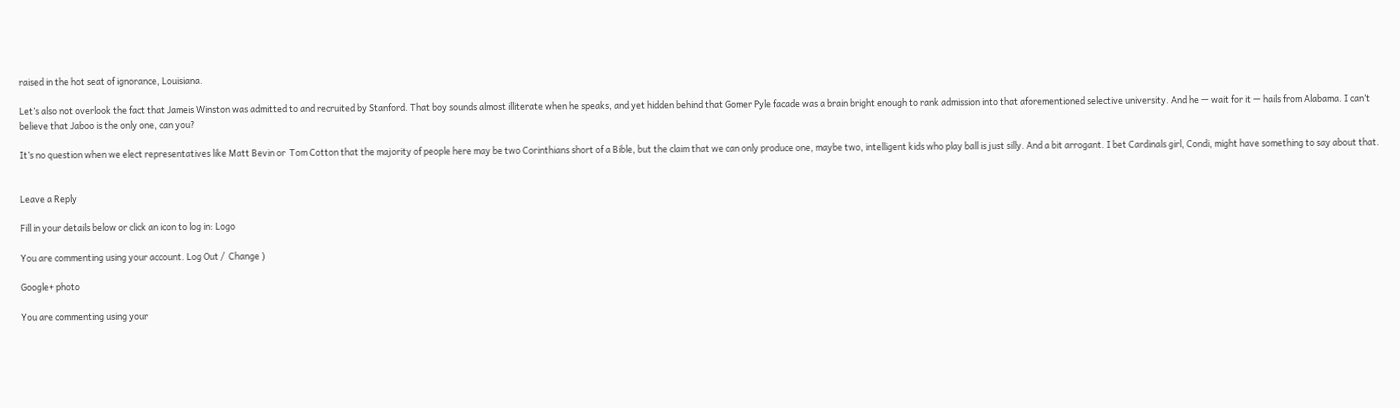raised in the hot seat of ignorance, Louisiana.

Let’s also not overlook the fact that Jameis Winston was admitted to and recruited by Stanford. That boy sounds almost illiterate when he speaks, and yet hidden behind that Gomer Pyle facade was a brain bright enough to rank admission into that aforementioned selective university. And he — wait for it — hails from Alabama. I can’t believe that Jaboo is the only one, can you?

It’s no question when we elect representatives like Matt Bevin or  Tom Cotton that the majority of people here may be two Corinthians short of a Bible, but the claim that we can only produce one, maybe two, intelligent kids who play ball is just silly. And a bit arrogant. I bet Cardinals girl, Condi, might have something to say about that.


Leave a Reply

Fill in your details below or click an icon to log in: Logo

You are commenting using your account. Log Out /  Change )

Google+ photo

You are commenting using your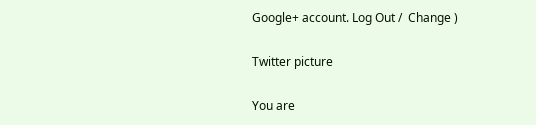Google+ account. Log Out /  Change )

Twitter picture

You are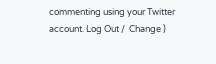commenting using your Twitter account. Log Out /  Change )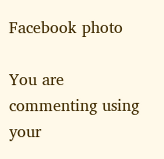Facebook photo

You are commenting using your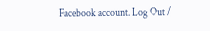Facebook account. Log Out /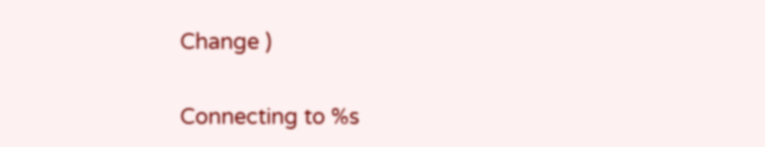Change )


Connecting to %s